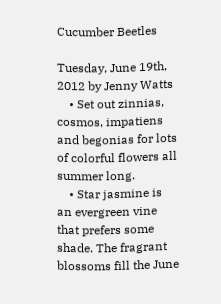Cucumber Beetles

Tuesday, June 19th, 2012 by Jenny Watts
    • Set out zinnias, cosmos, impatiens and begonias for lots of colorful flowers all summer long.
    • Star jasmine is an evergreen vine that prefers some shade. The fragrant blossoms fill the June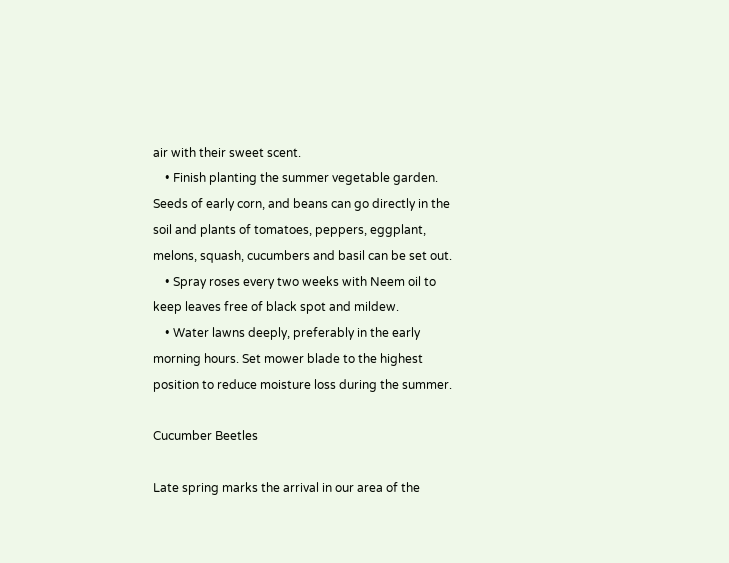air with their sweet scent.
    • Finish planting the summer vegetable garden. Seeds of early corn, and beans can go directly in the soil and plants of tomatoes, peppers, eggplant, melons, squash, cucumbers and basil can be set out.
    • Spray roses every two weeks with Neem oil to keep leaves free of black spot and mildew.
    • Water lawns deeply, preferably in the early morning hours. Set mower blade to the highest position to reduce moisture loss during the summer.

Cucumber Beetles

Late spring marks the arrival in our area of the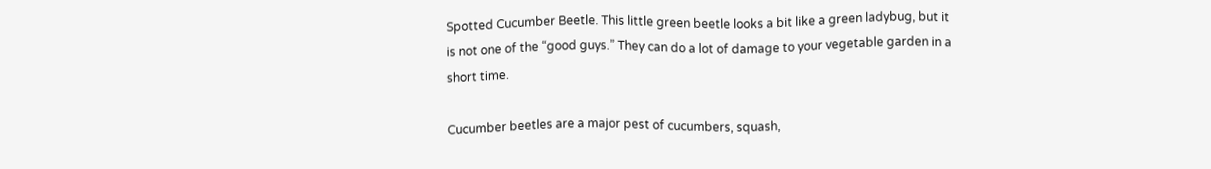Spotted Cucumber Beetle. This little green beetle looks a bit like a green ladybug, but it is not one of the “good guys.” They can do a lot of damage to your vegetable garden in a short time.

Cucumber beetles are a major pest of cucumbers, squash,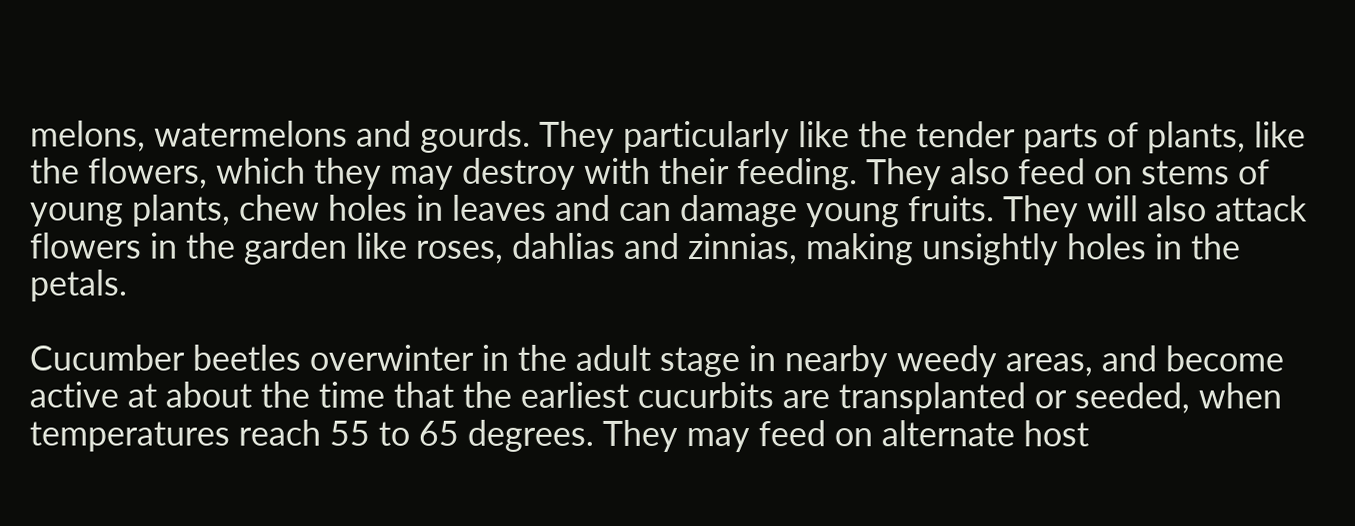melons, watermelons and gourds. They particularly like the tender parts of plants, like the flowers, which they may destroy with their feeding. They also feed on stems of young plants, chew holes in leaves and can damage young fruits. They will also attack flowers in the garden like roses, dahlias and zinnias, making unsightly holes in the petals.

Cucumber beetles overwinter in the adult stage in nearby weedy areas, and become active at about the time that the earliest cucurbits are transplanted or seeded, when temperatures reach 55 to 65 degrees. They may feed on alternate host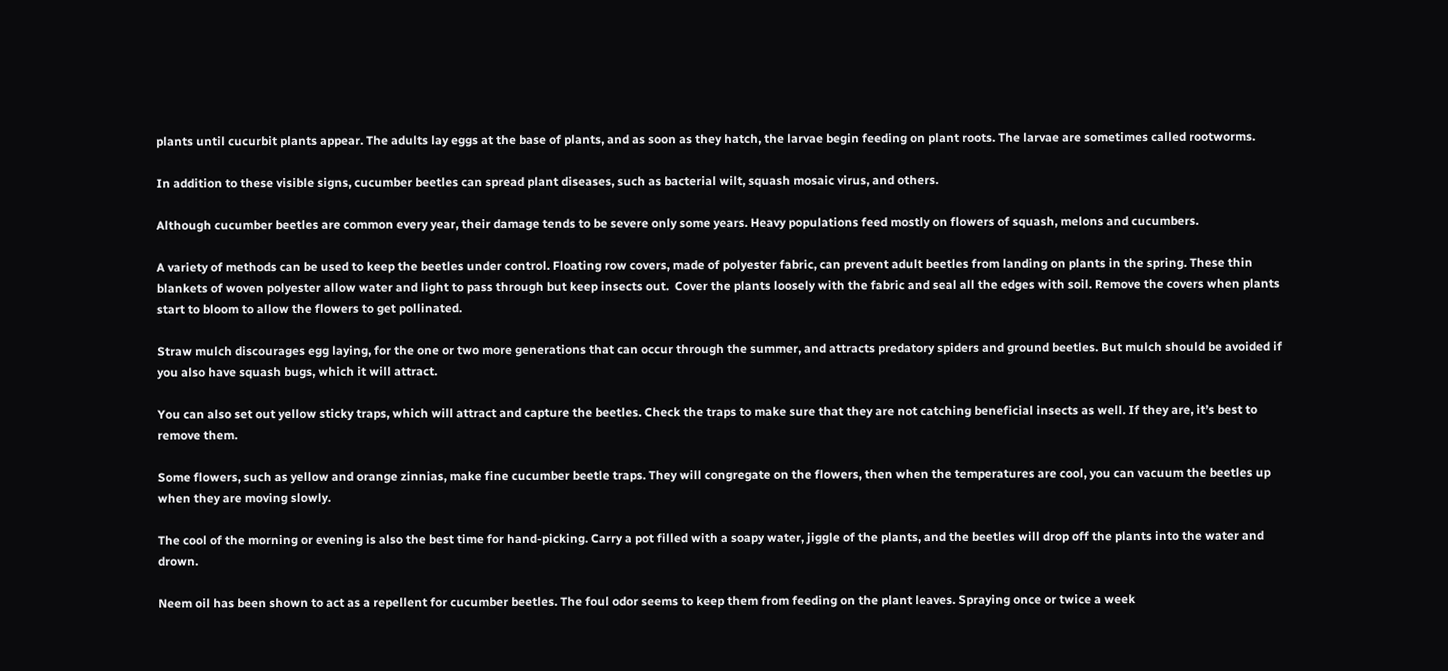plants until cucurbit plants appear. The adults lay eggs at the base of plants, and as soon as they hatch, the larvae begin feeding on plant roots. The larvae are sometimes called rootworms.

In addition to these visible signs, cucumber beetles can spread plant diseases, such as bacterial wilt, squash mosaic virus, and others.

Although cucumber beetles are common every year, their damage tends to be severe only some years. Heavy populations feed mostly on flowers of squash, melons and cucumbers.

A variety of methods can be used to keep the beetles under control. Floating row covers, made of polyester fabric, can prevent adult beetles from landing on plants in the spring. These thin blankets of woven polyester allow water and light to pass through but keep insects out.  Cover the plants loosely with the fabric and seal all the edges with soil. Remove the covers when plants start to bloom to allow the flowers to get pollinated.

Straw mulch discourages egg laying, for the one or two more generations that can occur through the summer, and attracts predatory spiders and ground beetles. But mulch should be avoided if you also have squash bugs, which it will attract.

You can also set out yellow sticky traps, which will attract and capture the beetles. Check the traps to make sure that they are not catching beneficial insects as well. If they are, it’s best to remove them.

Some flowers, such as yellow and orange zinnias, make fine cucumber beetle traps. They will congregate on the flowers, then when the temperatures are cool, you can vacuum the beetles up when they are moving slowly.

The cool of the morning or evening is also the best time for hand-picking. Carry a pot filled with a soapy water, jiggle of the plants, and the beetles will drop off the plants into the water and drown.

Neem oil has been shown to act as a repellent for cucumber beetles. The foul odor seems to keep them from feeding on the plant leaves. Spraying once or twice a week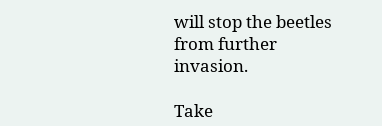will stop the beetles from further invasion.

Take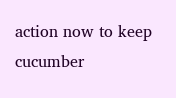action now to keep cucumber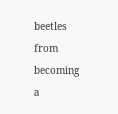beetles from becoming a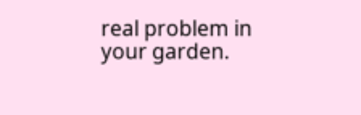real problem in your garden.